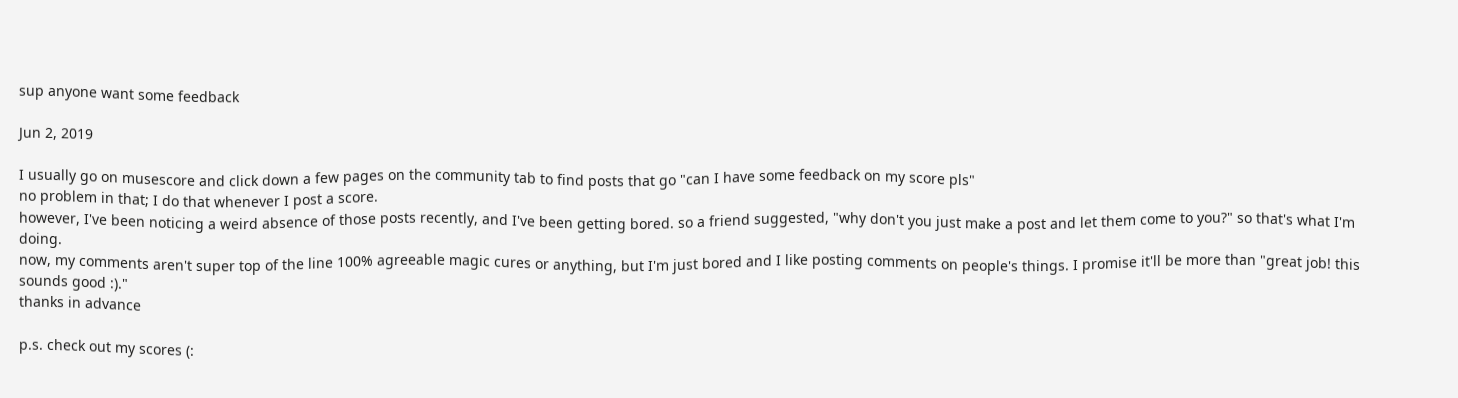sup anyone want some feedback

Jun 2, 2019

I usually go on musescore and click down a few pages on the community tab to find posts that go "can I have some feedback on my score pls"
no problem in that; I do that whenever I post a score.
however, I've been noticing a weird absence of those posts recently, and I've been getting bored. so a friend suggested, "why don't you just make a post and let them come to you?" so that's what I'm doing.
now, my comments aren't super top of the line 100% agreeable magic cures or anything, but I'm just bored and I like posting comments on people's things. I promise it'll be more than "great job! this sounds good :)."
thanks in advance

p.s. check out my scores (: